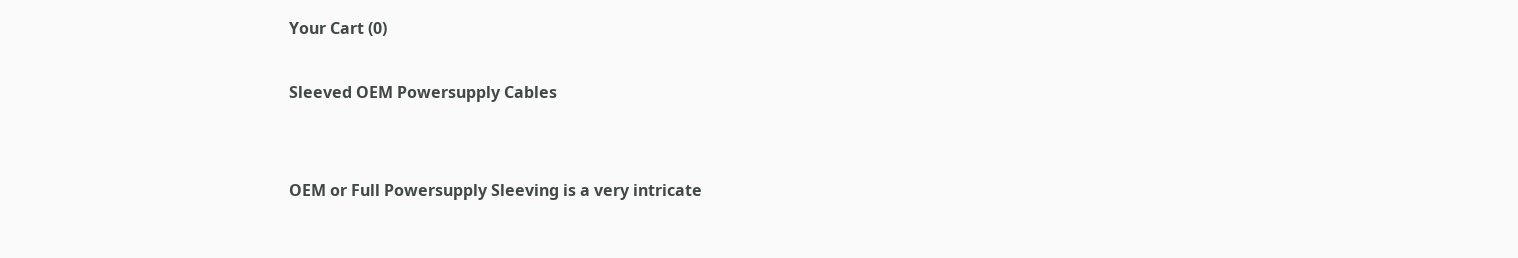Your Cart (0)

Sleeved OEM Powersupply Cables


OEM or Full Powersupply Sleeving is a very intricate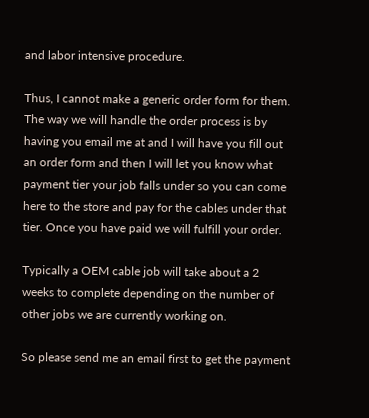and labor intensive procedure.

Thus, I cannot make a generic order form for them. The way we will handle the order process is by having you email me at and I will have you fill out an order form and then I will let you know what payment tier your job falls under so you can come here to the store and pay for the cables under that tier. Once you have paid we will fulfill your order.

Typically a OEM cable job will take about a 2 weeks to complete depending on the number of other jobs we are currently working on.

So please send me an email first to get the payment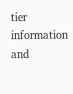tier information and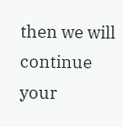then we will continue your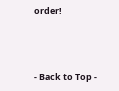order!





- Back to Top -